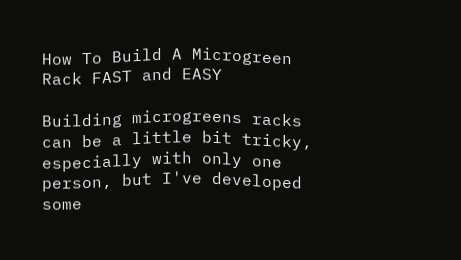How To Build A Microgreen Rack FAST and EASY

Building microgreens racks can be a little bit tricky, especially with only one person, but I've developed some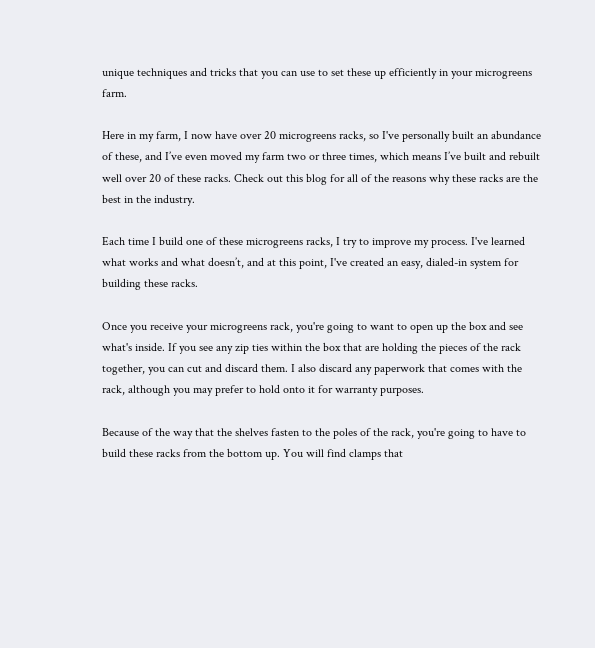unique techniques and tricks that you can use to set these up efficiently in your microgreens farm.

Here in my farm, I now have over 20 microgreens racks, so I've personally built an abundance of these, and I’ve even moved my farm two or three times, which means I’ve built and rebuilt well over 20 of these racks. Check out this blog for all of the reasons why these racks are the best in the industry.

Each time I build one of these microgreens racks, I try to improve my process. I've learned what works and what doesn’t, and at this point, I've created an easy, dialed-in system for building these racks.

Once you receive your microgreens rack, you're going to want to open up the box and see what's inside. If you see any zip ties within the box that are holding the pieces of the rack together, you can cut and discard them. I also discard any paperwork that comes with the rack, although you may prefer to hold onto it for warranty purposes.

Because of the way that the shelves fasten to the poles of the rack, you're going to have to build these racks from the bottom up. You will find clamps that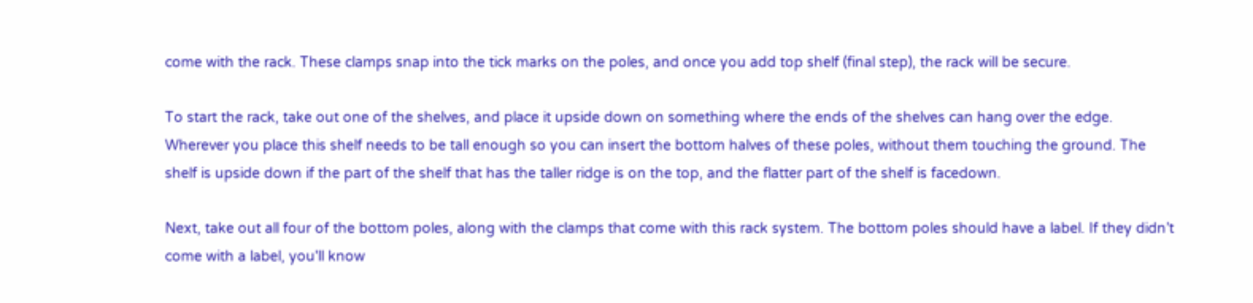come with the rack. These clamps snap into the tick marks on the poles, and once you add top shelf (final step), the rack will be secure.

To start the rack, take out one of the shelves, and place it upside down on something where the ends of the shelves can hang over the edge. Wherever you place this shelf needs to be tall enough so you can insert the bottom halves of these poles, without them touching the ground. The shelf is upside down if the part of the shelf that has the taller ridge is on the top, and the flatter part of the shelf is facedown.

Next, take out all four of the bottom poles, along with the clamps that come with this rack system. The bottom poles should have a label. If they didn’t come with a label, you'll know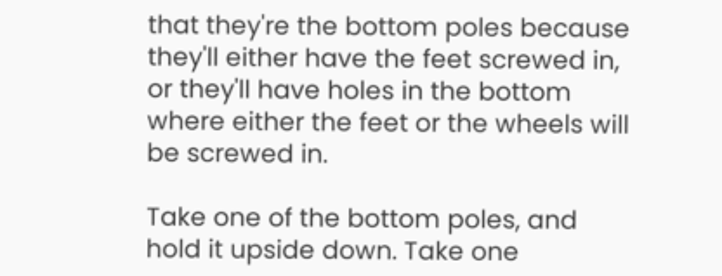that they're the bottom poles because they'll either have the feet screwed in, or they'll have holes in the bottom where either the feet or the wheels will be screwed in.

Take one of the bottom poles, and hold it upside down. Take one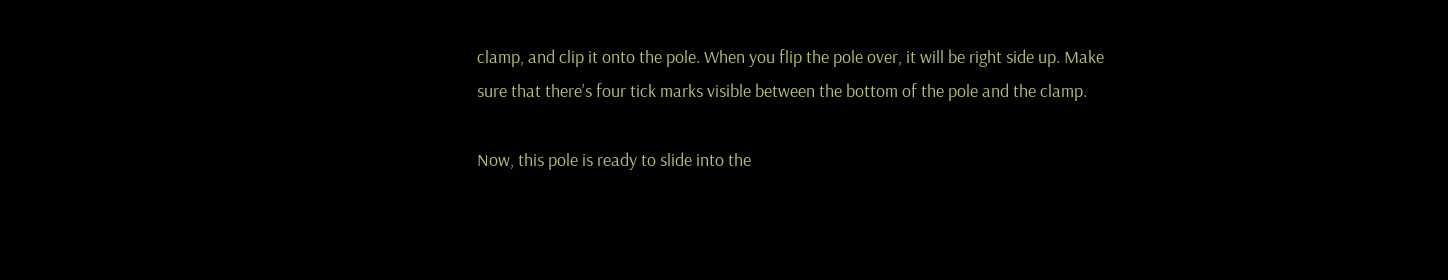clamp, and clip it onto the pole. When you flip the pole over, it will be right side up. Make sure that there’s four tick marks visible between the bottom of the pole and the clamp.

Now, this pole is ready to slide into the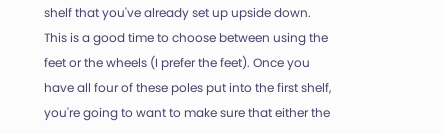shelf that you've already set up upside down. This is a good time to choose between using the feet or the wheels (I prefer the feet). Once you have all four of these poles put into the first shelf, you're going to want to make sure that either the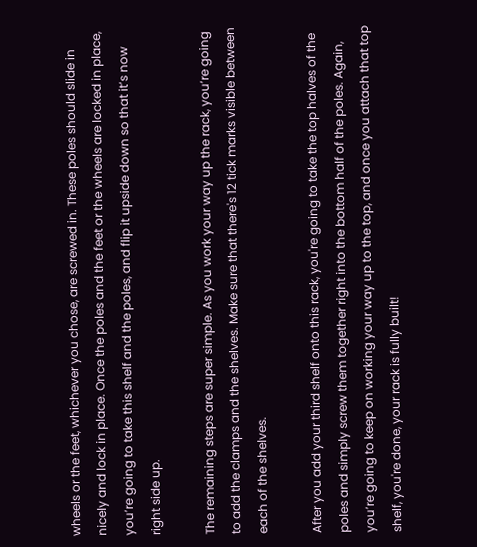wheels or the feet, whichever you chose, are screwed in. These poles should slide in nicely and lock in place. Once the poles and the feet or the wheels are locked in place, you’re going to take this shelf and the poles, and flip it upside down so that it’s now right side up.

The remaining steps are super simple. As you work your way up the rack, you’re going to add the clamps and the shelves. Make sure that there's 12 tick marks visible between each of the shelves.

After you add your third shelf onto this rack, you're going to take the top halves of the poles and simply screw them together right into the bottom half of the poles. Again, you’re going to keep on working your way up to the top, and once you attach that top shelf, you're done, your rack is fully built!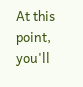At this point, you'll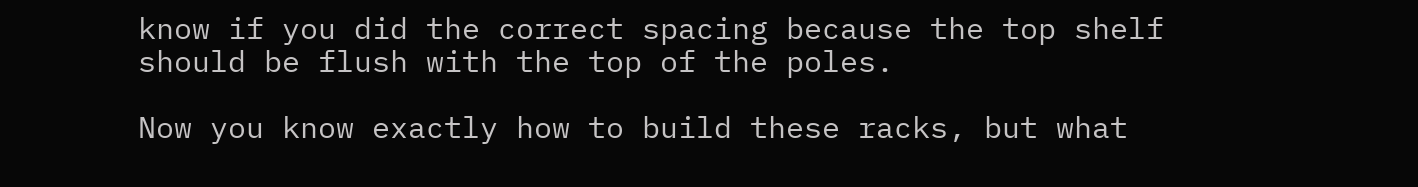know if you did the correct spacing because the top shelf should be flush with the top of the poles.

Now you know exactly how to build these racks, but what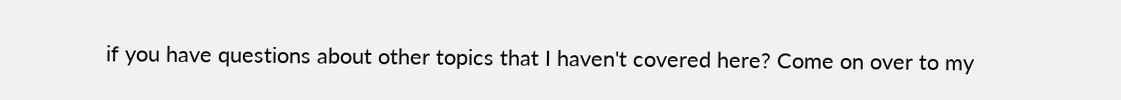if you have questions about other topics that I haven't covered here? Come on over to my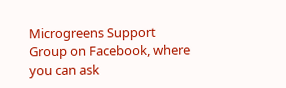Microgreens Support Group on Facebook, where you can ask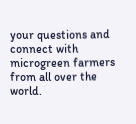your questions and connect with microgreen farmers from all over the world.